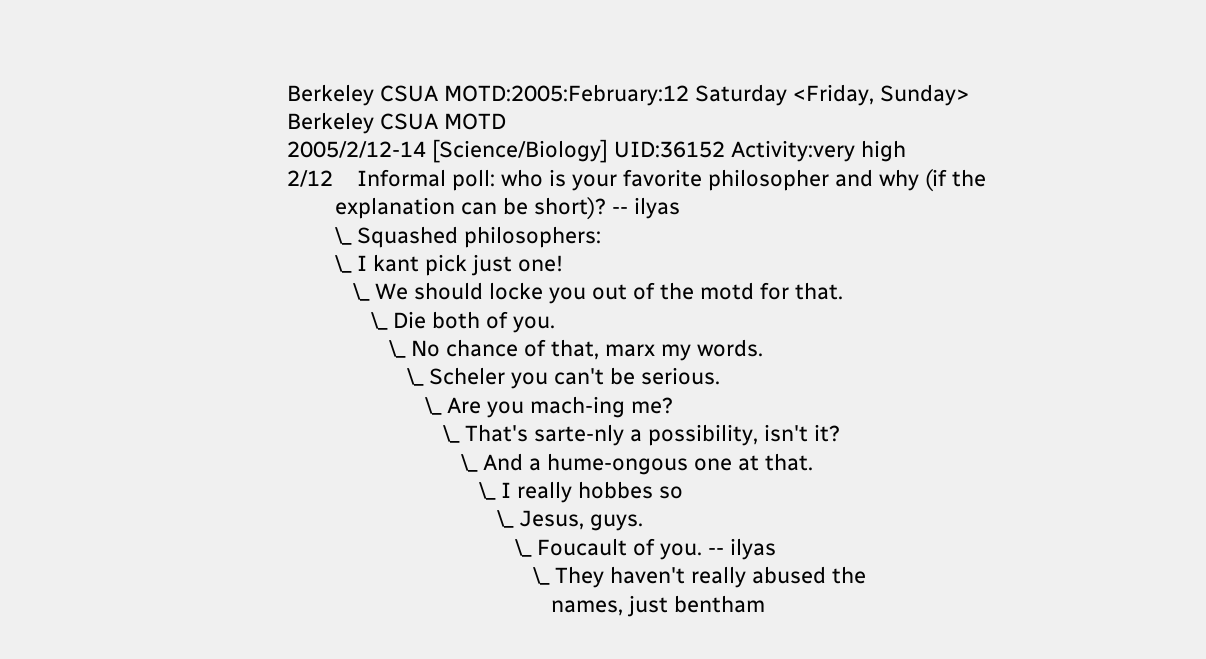Berkeley CSUA MOTD:2005:February:12 Saturday <Friday, Sunday>
Berkeley CSUA MOTD
2005/2/12-14 [Science/Biology] UID:36152 Activity:very high
2/12    Informal poll: who is your favorite philosopher and why (if the
        explanation can be short)? -- ilyas
        \_ Squashed philosophers:
        \_ I kant pick just one!
           \_ We should locke you out of the motd for that.
              \_ Die both of you.
                 \_ No chance of that, marx my words.
                    \_ Scheler you can't be serious.
                       \_ Are you mach-ing me?
                          \_ That's sarte-nly a possibility, isn't it?
                             \_ And a hume-ongous one at that.
                                \_ I really hobbes so
                                   \_ Jesus, guys.
                                      \_ Foucault of you. -- ilyas
                                         \_ They haven't really abused the
                                            names, just bentham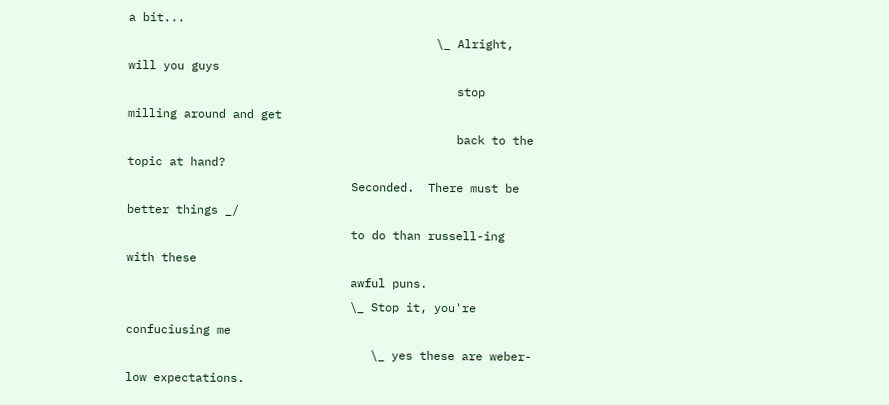a bit...
                                            \_ Alright, will you guys
                                               stop milling around and get
                                               back to the topic at hand?
                                Seconded.  There must be better things _/
                                to do than russell-ing with these
                                awful puns.
                                \_ Stop it, you're confuciusing me
                                   \_ yes these are weber-low expectations.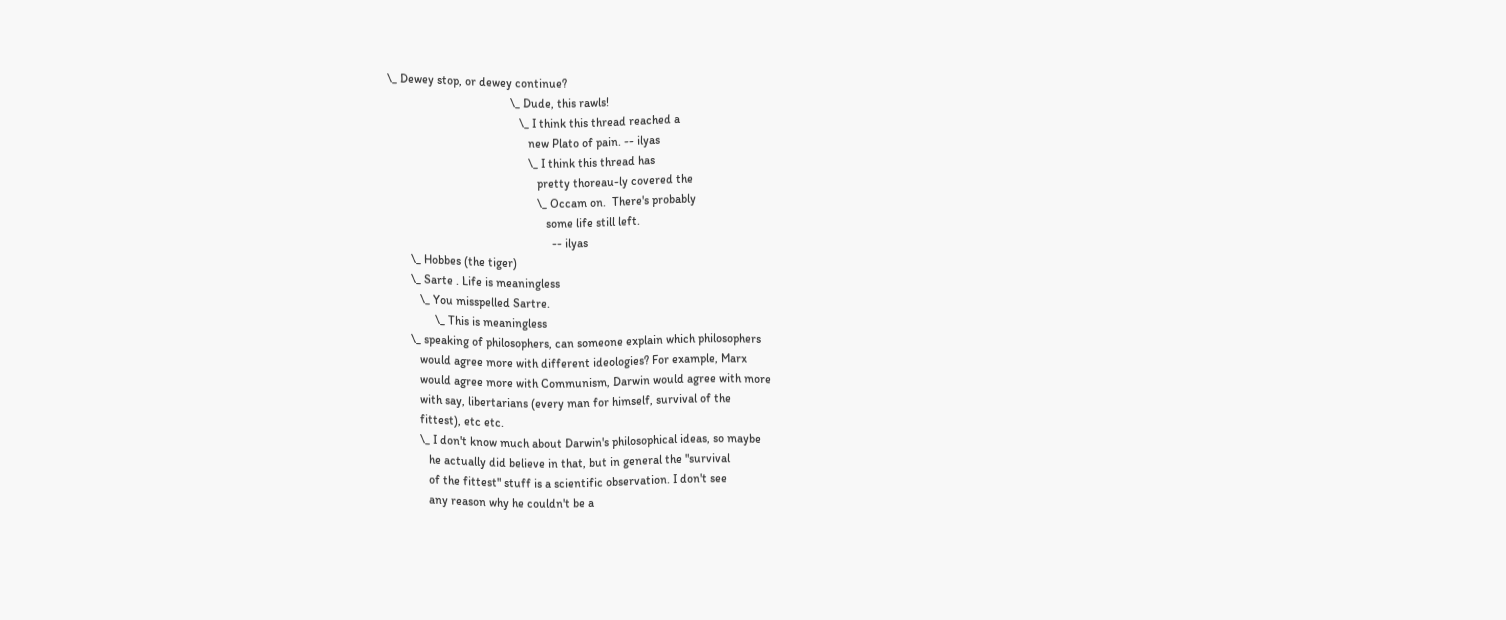\_ Dewey stop, or dewey continue?
                                         \_ Dude, this rawls!
                                            \_ I think this thread reached a
                                               new Plato of pain. -- ilyas
                                               \_ I think this thread has
                                                  pretty thoreau-ly covered the
                                                  \_ Occam on.  There's probably
                                                     some life still left.
                                                       -- ilyas
        \_ Hobbes (the tiger)
        \_ Sarte . Life is meaningless
           \_ You misspelled Sartre.
                \_ This is meaningless
        \_ speaking of philosophers, can someone explain which philosophers
           would agree more with different ideologies? For example, Marx
           would agree more with Communism, Darwin would agree with more
           with say, libertarians (every man for himself, survival of the
           fittest), etc etc.
           \_ I don't know much about Darwin's philosophical ideas, so maybe
              he actually did believe in that, but in general the "survival
              of the fittest" stuff is a scientific observation. I don't see
              any reason why he couldn't be a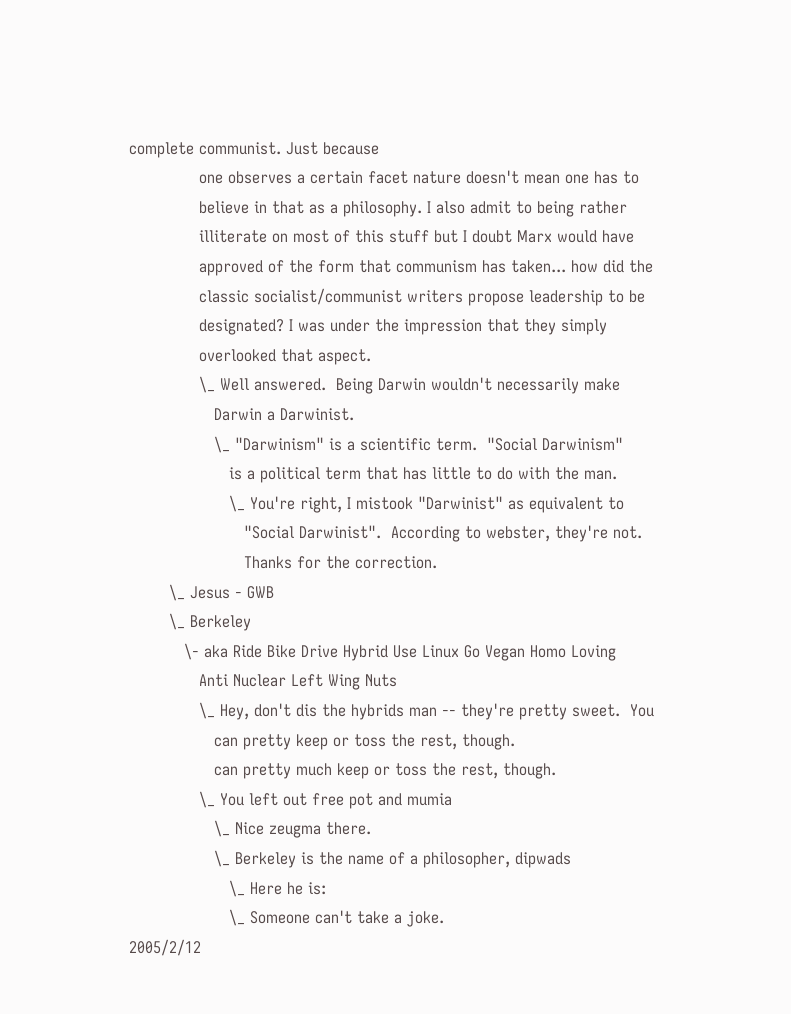complete communist. Just because
              one observes a certain facet nature doesn't mean one has to
              believe in that as a philosophy. I also admit to being rather
              illiterate on most of this stuff but I doubt Marx would have
              approved of the form that communism has taken... how did the
              classic socialist/communist writers propose leadership to be
              designated? I was under the impression that they simply
              overlooked that aspect.
              \_ Well answered.  Being Darwin wouldn't necessarily make
                 Darwin a Darwinist.
                 \_ "Darwinism" is a scientific term.  "Social Darwinism"
                    is a political term that has little to do with the man.
                    \_ You're right, I mistook "Darwinist" as equivalent to
                       "Social Darwinist".  According to webster, they're not.
                       Thanks for the correction.
        \_ Jesus - GWB
        \_ Berkeley
           \- aka Ride Bike Drive Hybrid Use Linux Go Vegan Homo Loving
              Anti Nuclear Left Wing Nuts
              \_ Hey, don't dis the hybrids man -- they're pretty sweet.  You
                 can pretty keep or toss the rest, though.
                 can pretty much keep or toss the rest, though.
              \_ You left out free pot and mumia
                 \_ Nice zeugma there.
                 \_ Berkeley is the name of a philosopher, dipwads
                    \_ Here he is:
                    \_ Someone can't take a joke.
2005/2/12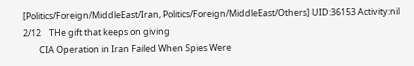[Politics/Foreign/MiddleEast/Iran, Politics/Foreign/MiddleEast/Others] UID:36153 Activity:nil
2/12    THe gift that keeps on giving
        CIA Operation in Iran Failed When Spies Were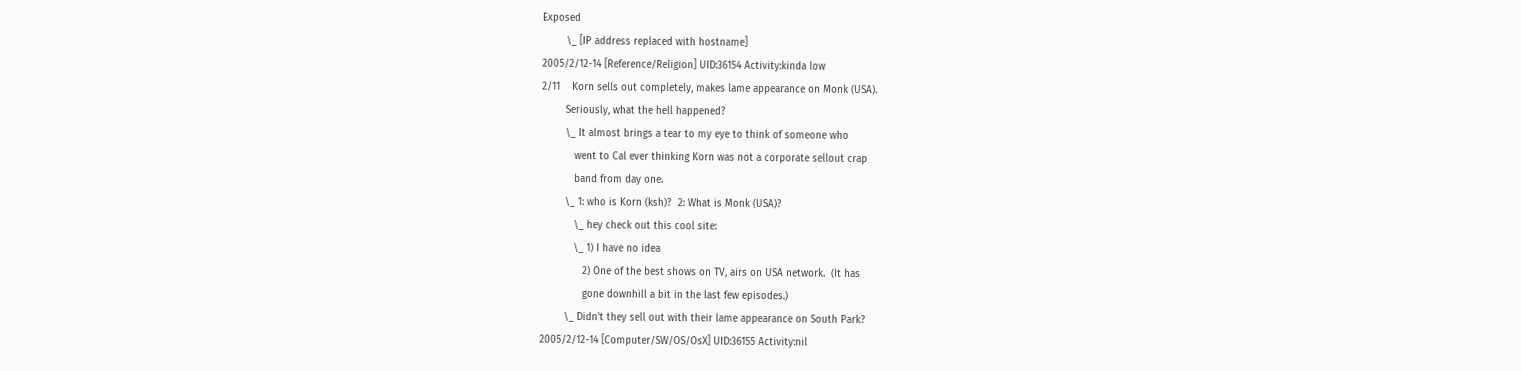Exposed
        \_ [IP address replaced with hostname]
2005/2/12-14 [Reference/Religion] UID:36154 Activity:kinda low
2/11    Korn sells out completely, makes lame appearance on Monk (USA).
        Seriously, what the hell happened?
        \_ It almost brings a tear to my eye to think of someone who
           went to Cal ever thinking Korn was not a corporate sellout crap
           band from day one.
        \_ 1: who is Korn (ksh)?  2: What is Monk (USA)?
           \_ hey check out this cool site:
           \_ 1) I have no idea
              2) One of the best shows on TV, airs on USA network.  (It has
              gone downhill a bit in the last few episodes.)
        \_ Didn't they sell out with their lame appearance on South Park?
2005/2/12-14 [Computer/SW/OS/OsX] UID:36155 Activity:nil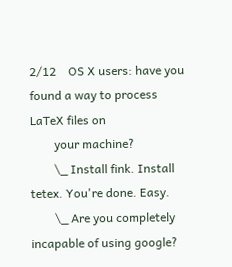2/12    OS X users: have you found a way to process LaTeX files on
        your machine?
        \_ Install fink. Install tetex. You're done. Easy.
        \_ Are you completely incapable of using google?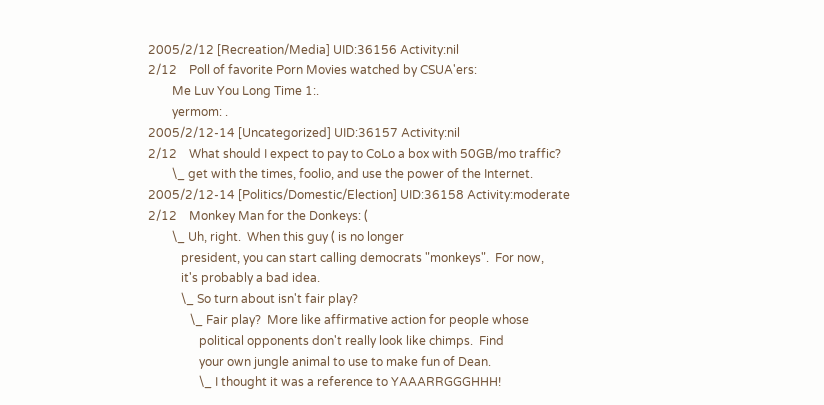2005/2/12 [Recreation/Media] UID:36156 Activity:nil
2/12    Poll of favorite Porn Movies watched by CSUA'ers:
        Me Luv You Long Time 1:.
        yermom: .
2005/2/12-14 [Uncategorized] UID:36157 Activity:nil
2/12    What should I expect to pay to CoLo a box with 50GB/mo traffic?
        \_ get with the times, foolio, and use the power of the Internet.
2005/2/12-14 [Politics/Domestic/Election] UID:36158 Activity:moderate
2/12    Monkey Man for the Donkeys: (
        \_ Uh, right.  When this guy ( is no longer
           president, you can start calling democrats "monkeys".  For now,
           it's probably a bad idea.
           \_ So turn about isn't fair play?
              \_ Fair play?  More like affirmative action for people whose
                 political opponents don't really look like chimps.  Find
                 your own jungle animal to use to make fun of Dean.
                 \_ I thought it was a reference to YAAARRGGGHHH!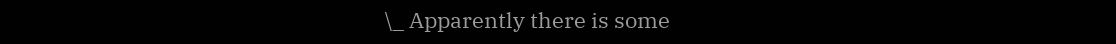\_ Apparently there is some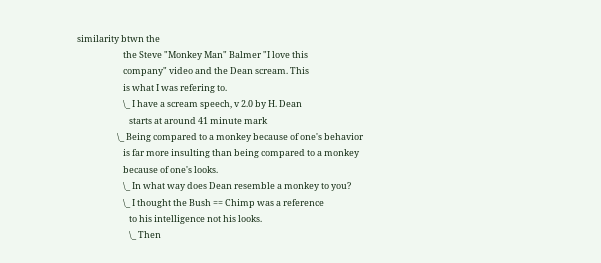similarity btwn the
                       the Steve "Monkey Man" Balmer "I love this
                       company" video and the Dean scream. This
                       is what I was refering to.
                       \_ I have a scream speech, v 2.0 by H. Dean
                          starts at around 41 minute mark
                    \_ Being compared to a monkey because of one's behavior
                       is far more insulting than being compared to a monkey
                       because of one's looks.
                       \_ In what way does Dean resemble a monkey to you?
                       \_ I thought the Bush == Chimp was a reference
                          to his intelligence not his looks.
                          \_ Then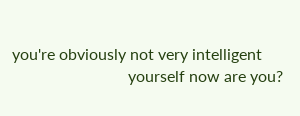you're obviously not very intelligent
                             yourself now are you?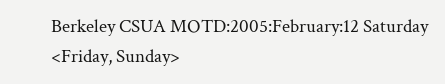Berkeley CSUA MOTD:2005:February:12 Saturday <Friday, Sunday>